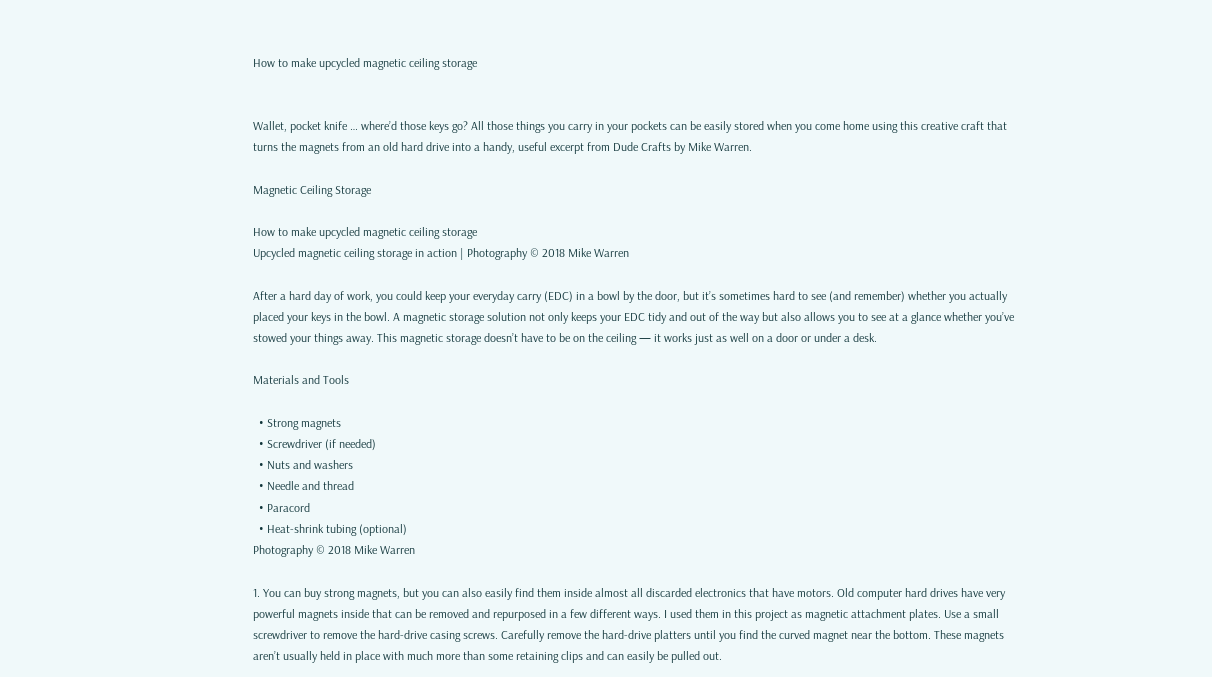How to make upcycled magnetic ceiling storage


Wallet, pocket knife … where’d those keys go? All those things you carry in your pockets can be easily stored when you come home using this creative craft that turns the magnets from an old hard drive into a handy, useful excerpt from Dude Crafts by Mike Warren.

Magnetic Ceiling Storage

How to make upcycled magnetic ceiling storage
Upcycled magnetic ceiling storage in action | Photography © 2018 Mike Warren

After a hard day of work, you could keep your everyday carry (EDC) in a bowl by the door, but it’s sometimes hard to see (and remember) whether you actually placed your keys in the bowl. A magnetic storage solution not only keeps your EDC tidy and out of the way but also allows you to see at a glance whether you’ve stowed your things away. This magnetic storage doesn’t have to be on the ceiling — it works just as well on a door or under a desk.

Materials and Tools

  • Strong magnets
  • Screwdriver (if needed)
  • Nuts and washers
  • Needle and thread
  • Paracord
  • Heat-shrink tubing (optional)
Photography © 2018 Mike Warren

1. You can buy strong magnets, but you can also easily find them inside almost all discarded electronics that have motors. Old computer hard drives have very powerful magnets inside that can be removed and repurposed in a few different ways. I used them in this project as magnetic attachment plates. Use a small screwdriver to remove the hard-drive casing screws. Carefully remove the hard-drive platters until you find the curved magnet near the bottom. These magnets aren’t usually held in place with much more than some retaining clips and can easily be pulled out.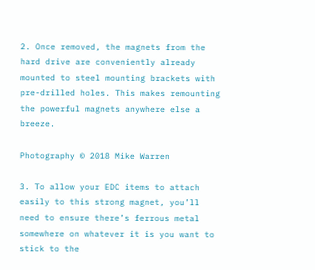2. Once removed, the magnets from the hard drive are conveniently already mounted to steel mounting brackets with pre-drilled holes. This makes remounting the powerful magnets anywhere else a breeze.

Photography © 2018 Mike Warren

3. To allow your EDC items to attach easily to this strong magnet, you’ll need to ensure there’s ferrous metal somewhere on whatever it is you want to stick to the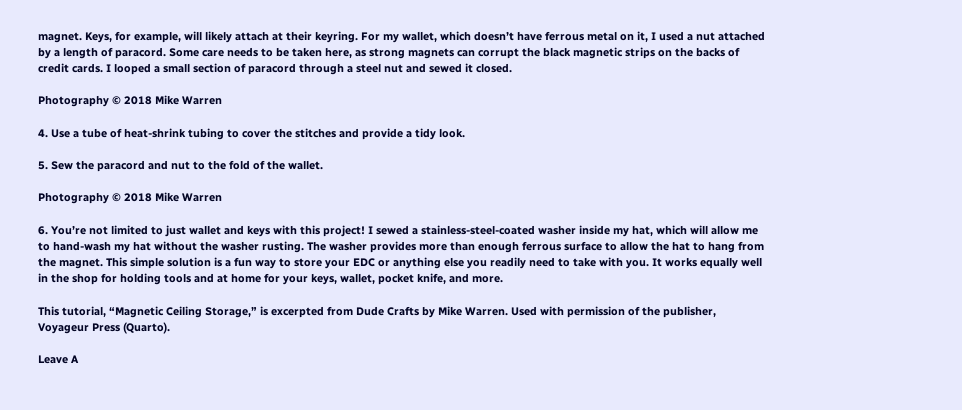magnet. Keys, for example, will likely attach at their keyring. For my wallet, which doesn’t have ferrous metal on it, I used a nut attached by a length of paracord. Some care needs to be taken here, as strong magnets can corrupt the black magnetic strips on the backs of credit cards. I looped a small section of paracord through a steel nut and sewed it closed.

Photography © 2018 Mike Warren

4. Use a tube of heat-shrink tubing to cover the stitches and provide a tidy look.

5. Sew the paracord and nut to the fold of the wallet.

Photography © 2018 Mike Warren

6. You’re not limited to just wallet and keys with this project! I sewed a stainless-steel-coated washer inside my hat, which will allow me to hand-wash my hat without the washer rusting. The washer provides more than enough ferrous surface to allow the hat to hang from the magnet. This simple solution is a fun way to store your EDC or anything else you readily need to take with you. It works equally well in the shop for holding tools and at home for your keys, wallet, pocket knife, and more.

This tutorial, “Magnetic Ceiling Storage,” is excerpted from Dude Crafts by Mike Warren. Used with permission of the publisher, Voyageur Press (Quarto).

Leave A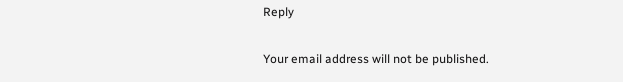Reply

Your email address will not be published.